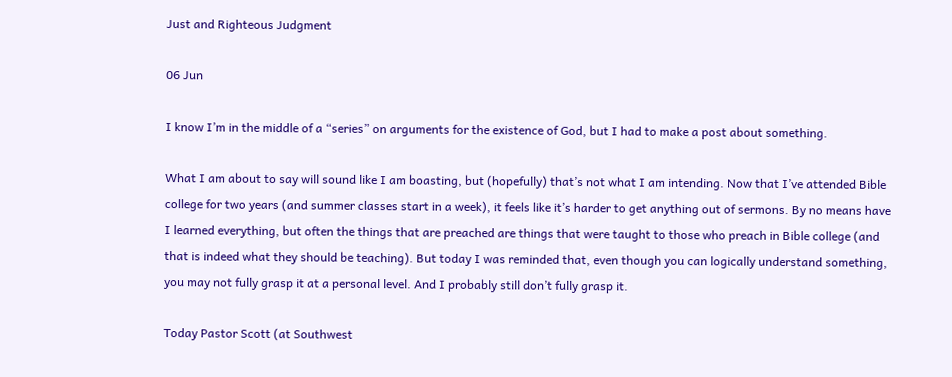Just and Righteous Judgment

06 Jun

I know I’m in the middle of a “series” on arguments for the existence of God, but I had to make a post about something.

What I am about to say will sound like I am boasting, but (hopefully) that’s not what I am intending. Now that I’ve attended Bible college for two years (and summer classes start in a week), it feels like it’s harder to get anything out of sermons. By no means have I learned everything, but often the things that are preached are things that were taught to those who preach in Bible college (and that is indeed what they should be teaching). But today I was reminded that, even though you can logically understand something, you may not fully grasp it at a personal level. And I probably still don’t fully grasp it.

Today Pastor Scott (at Southwest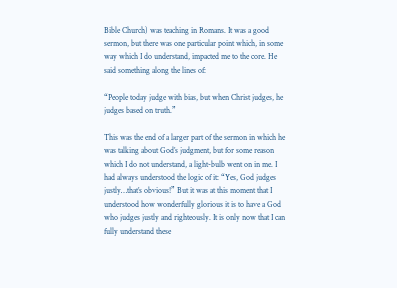Bible Church) was teaching in Romans. It was a good sermon, but there was one particular point which, in some way which I do understand, impacted me to the core. He said something along the lines of:

“People today judge with bias, but when Christ judges, he judges based on truth.”

This was the end of a larger part of the sermon in which he was talking about God’s judgment, but for some reason which I do not understand, a light-bulb went on in me. I had always understood the logic of it: “Yes, God judges justly…that’s obvious!” But it was at this moment that I understood how wonderfully glorious it is to have a God who judges justly and righteously. It is only now that I can fully understand these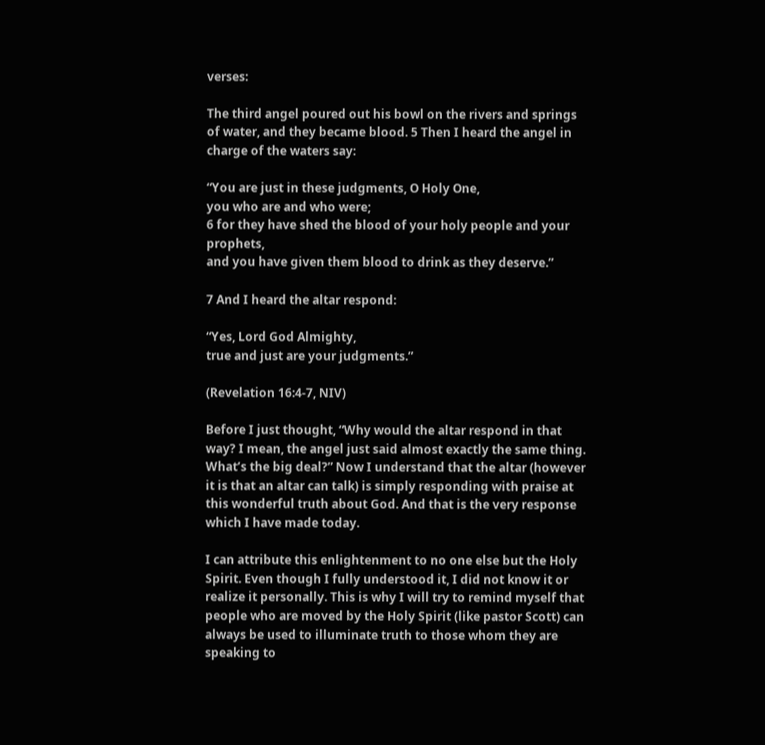verses:

The third angel poured out his bowl on the rivers and springs of water, and they became blood. 5 Then I heard the angel in charge of the waters say:

“You are just in these judgments, O Holy One,
you who are and who were;
6 for they have shed the blood of your holy people and your prophets,
and you have given them blood to drink as they deserve.”

7 And I heard the altar respond:

“Yes, Lord God Almighty,
true and just are your judgments.”

(Revelation 16:4-7, NIV)

Before I just thought, “Why would the altar respond in that way? I mean, the angel just said almost exactly the same thing. What’s the big deal?” Now I understand that the altar (however it is that an altar can talk) is simply responding with praise at this wonderful truth about God. And that is the very response which I have made today.

I can attribute this enlightenment to no one else but the Holy Spirit. Even though I fully understood it, I did not know it or realize it personally. This is why I will try to remind myself that people who are moved by the Holy Spirit (like pastor Scott) can always be used to illuminate truth to those whom they are speaking to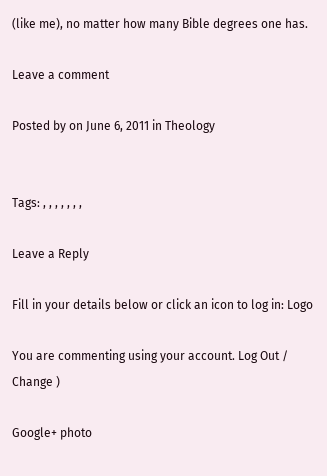(like me), no matter how many Bible degrees one has.

Leave a comment

Posted by on June 6, 2011 in Theology


Tags: , , , , , , ,

Leave a Reply

Fill in your details below or click an icon to log in: Logo

You are commenting using your account. Log Out /  Change )

Google+ photo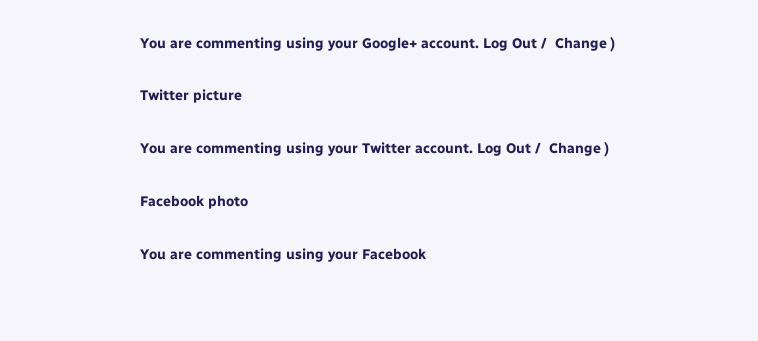You are commenting using your Google+ account. Log Out /  Change )

Twitter picture

You are commenting using your Twitter account. Log Out /  Change )

Facebook photo

You are commenting using your Facebook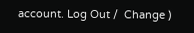account. Log Out /  Change )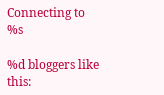Connecting to %s

%d bloggers like this: